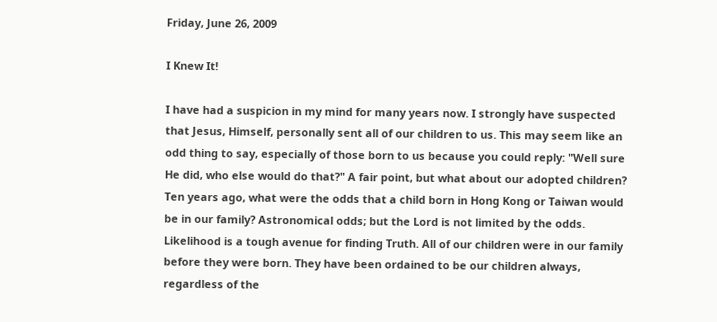Friday, June 26, 2009

I Knew It!

I have had a suspicion in my mind for many years now. I strongly have suspected that Jesus, Himself, personally sent all of our children to us. This may seem like an odd thing to say, especially of those born to us because you could reply: "Well sure He did, who else would do that?" A fair point, but what about our adopted children? Ten years ago, what were the odds that a child born in Hong Kong or Taiwan would be in our family? Astronomical odds; but the Lord is not limited by the odds. Likelihood is a tough avenue for finding Truth. All of our children were in our family before they were born. They have been ordained to be our children always, regardless of the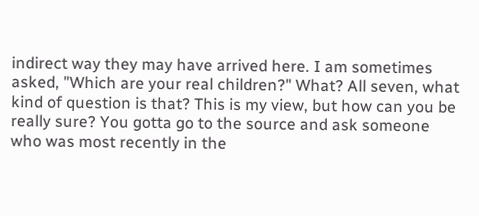indirect way they may have arrived here. I am sometimes asked, "Which are your real children?" What? All seven, what kind of question is that? This is my view, but how can you be really sure? You gotta go to the source and ask someone who was most recently in the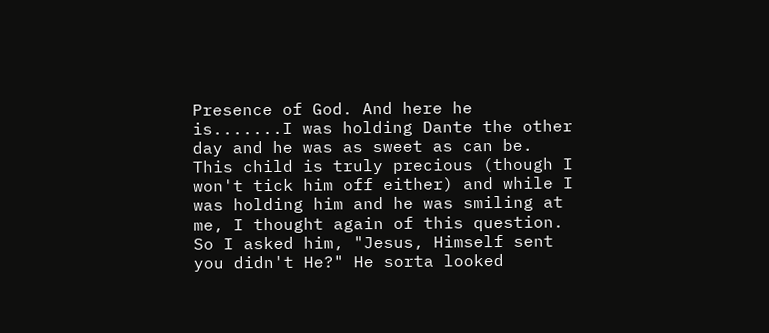Presence of God. And here he is.......I was holding Dante the other day and he was as sweet as can be. This child is truly precious (though I won't tick him off either) and while I was holding him and he was smiling at me, I thought again of this question. So I asked him, "Jesus, Himself sent you didn't He?" He sorta looked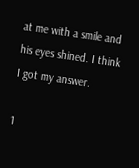at me with a smile and his eyes shined. I think I got my answer.

1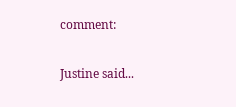comment:

Justine said...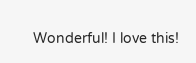Wonderful! I love this!